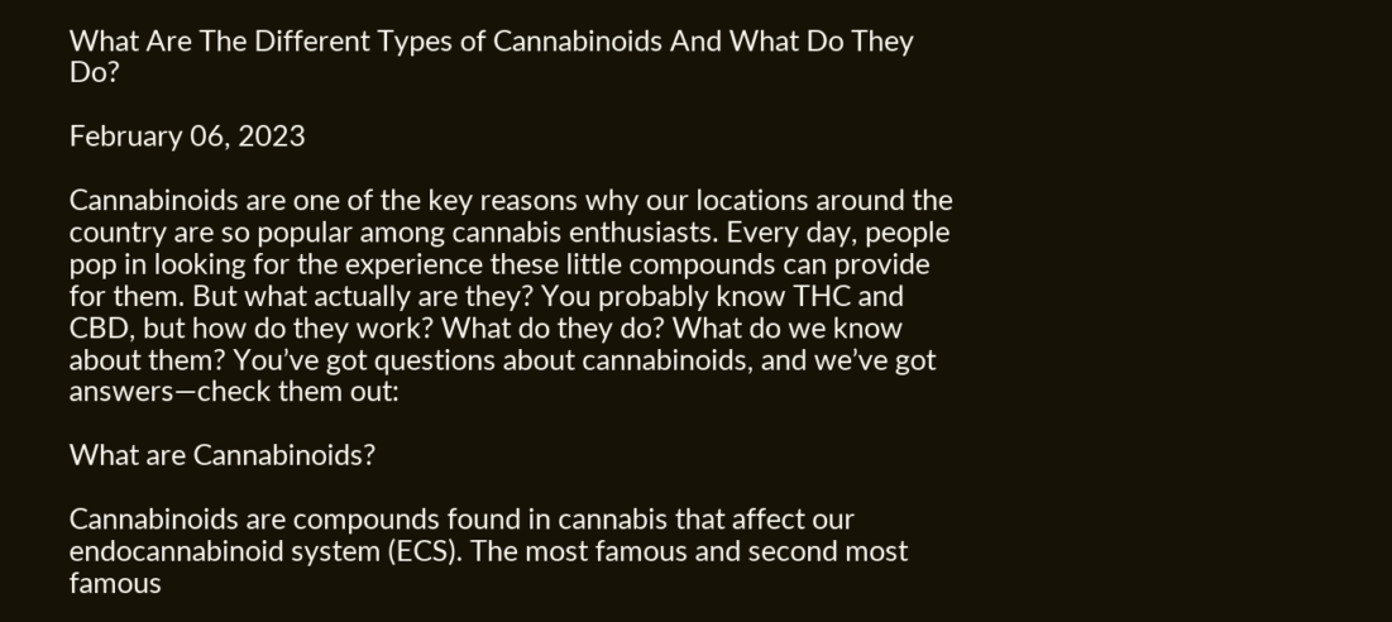What Are The Different Types of Cannabinoids And What Do They Do?

February 06, 2023

Cannabinoids are one of the key reasons why our locations around the country are so popular among cannabis enthusiasts. Every day, people pop in looking for the experience these little compounds can provide for them. But what actually are they? You probably know THC and CBD, but how do they work? What do they do? What do we know about them? You’ve got questions about cannabinoids, and we’ve got answers—check them out:

What are Cannabinoids?

Cannabinoids are compounds found in cannabis that affect our endocannabinoid system (ECS). The most famous and second most famous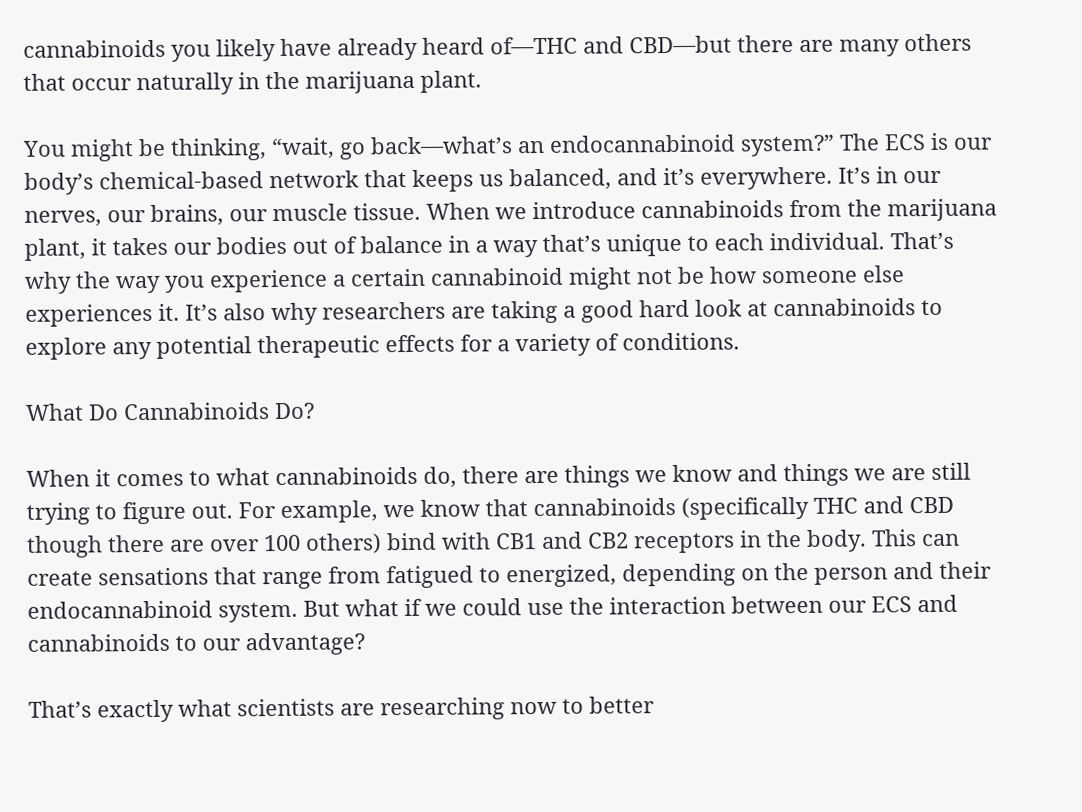cannabinoids you likely have already heard of—THC and CBD—but there are many others that occur naturally in the marijuana plant.

You might be thinking, “wait, go back—what’s an endocannabinoid system?” The ECS is our body’s chemical-based network that keeps us balanced, and it’s everywhere. It’s in our nerves, our brains, our muscle tissue. When we introduce cannabinoids from the marijuana plant, it takes our bodies out of balance in a way that’s unique to each individual. That’s why the way you experience a certain cannabinoid might not be how someone else experiences it. It’s also why researchers are taking a good hard look at cannabinoids to explore any potential therapeutic effects for a variety of conditions.

What Do Cannabinoids Do?

When it comes to what cannabinoids do, there are things we know and things we are still trying to figure out. For example, we know that cannabinoids (specifically THC and CBD though there are over 100 others) bind with CB1 and CB2 receptors in the body. This can create sensations that range from fatigued to energized, depending on the person and their endocannabinoid system. But what if we could use the interaction between our ECS and cannabinoids to our advantage?

That’s exactly what scientists are researching now to better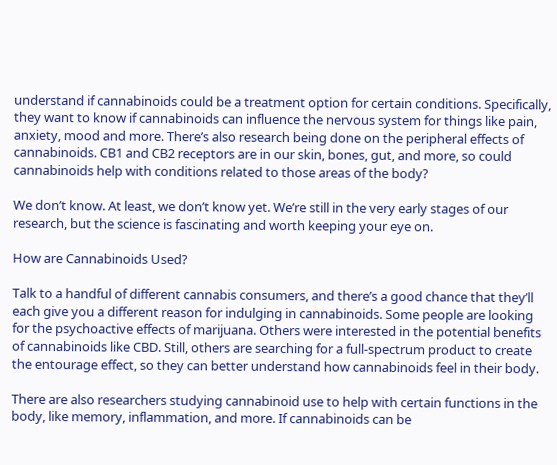understand if cannabinoids could be a treatment option for certain conditions. Specifically, they want to know if cannabinoids can influence the nervous system for things like pain, anxiety, mood and more. There’s also research being done on the peripheral effects of cannabinoids. CB1 and CB2 receptors are in our skin, bones, gut, and more, so could cannabinoids help with conditions related to those areas of the body?

We don’t know. At least, we don’t know yet. We’re still in the very early stages of our research, but the science is fascinating and worth keeping your eye on.

How are Cannabinoids Used?

Talk to a handful of different cannabis consumers, and there’s a good chance that they’ll each give you a different reason for indulging in cannabinoids. Some people are looking for the psychoactive effects of marijuana. Others were interested in the potential benefits of cannabinoids like CBD. Still, others are searching for a full-spectrum product to create the entourage effect, so they can better understand how cannabinoids feel in their body.

There are also researchers studying cannabinoid use to help with certain functions in the body, like memory, inflammation, and more. If cannabinoids can be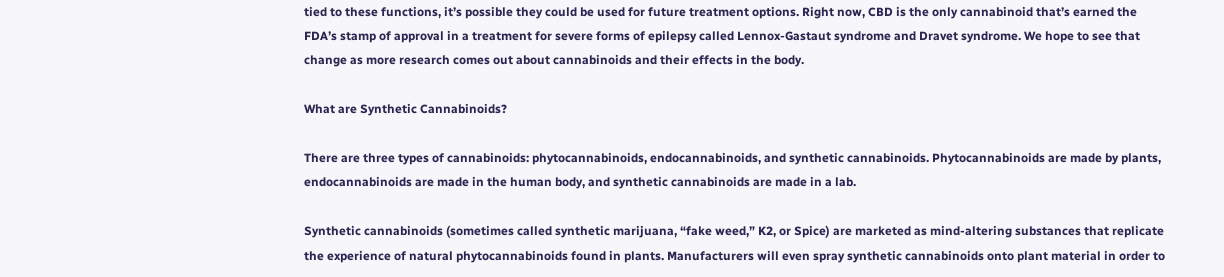tied to these functions, it’s possible they could be used for future treatment options. Right now, CBD is the only cannabinoid that’s earned the FDA’s stamp of approval in a treatment for severe forms of epilepsy called Lennox-Gastaut syndrome and Dravet syndrome. We hope to see that change as more research comes out about cannabinoids and their effects in the body.

What are Synthetic Cannabinoids?

There are three types of cannabinoids: phytocannabinoids, endocannabinoids, and synthetic cannabinoids. Phytocannabinoids are made by plants, endocannabinoids are made in the human body, and synthetic cannabinoids are made in a lab.

Synthetic cannabinoids (sometimes called synthetic marijuana, “fake weed,” K2, or Spice) are marketed as mind-altering substances that replicate the experience of natural phytocannabinoids found in plants. Manufacturers will even spray synthetic cannabinoids onto plant material in order to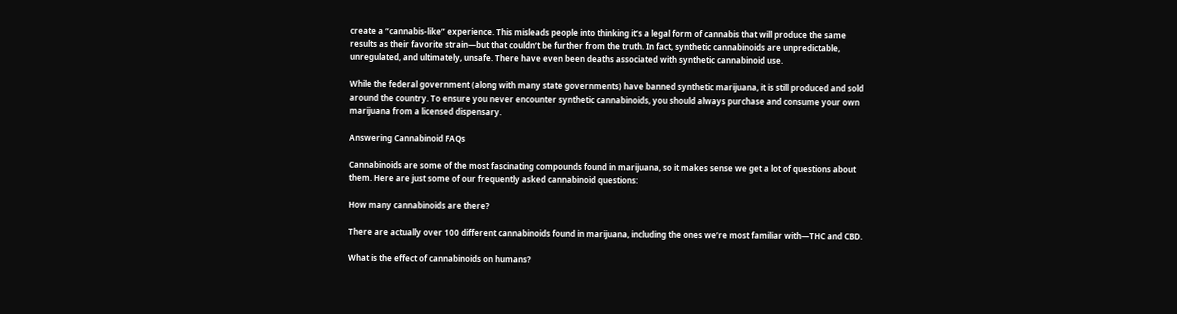create a “cannabis-like” experience. This misleads people into thinking it’s a legal form of cannabis that will produce the same results as their favorite strain—but that couldn’t be further from the truth. In fact, synthetic cannabinoids are unpredictable, unregulated, and ultimately, unsafe. There have even been deaths associated with synthetic cannabinoid use.

While the federal government (along with many state governments) have banned synthetic marijuana, it is still produced and sold around the country. To ensure you never encounter synthetic cannabinoids, you should always purchase and consume your own marijuana from a licensed dispensary.

Answering Cannabinoid FAQs

Cannabinoids are some of the most fascinating compounds found in marijuana, so it makes sense we get a lot of questions about them. Here are just some of our frequently asked cannabinoid questions:

How many cannabinoids are there?

There are actually over 100 different cannabinoids found in marijuana, including the ones we’re most familiar with—THC and CBD.

What is the effect of cannabinoids on humans?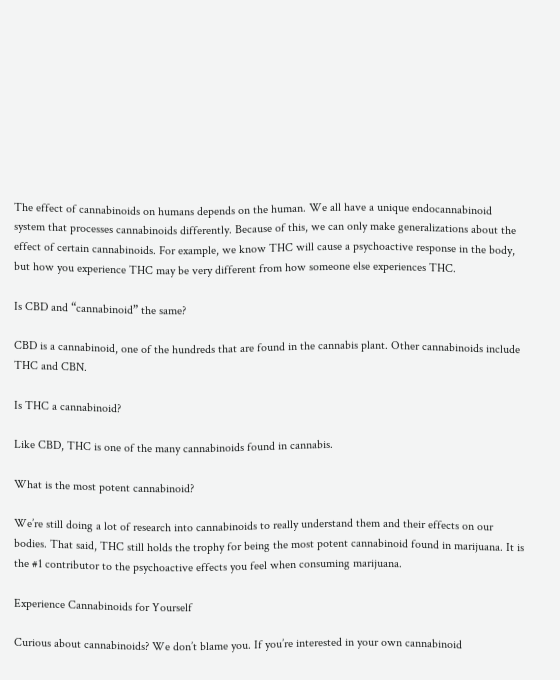The effect of cannabinoids on humans depends on the human. We all have a unique endocannabinoid system that processes cannabinoids differently. Because of this, we can only make generalizations about the effect of certain cannabinoids. For example, we know THC will cause a psychoactive response in the body, but how you experience THC may be very different from how someone else experiences THC.

Is CBD and “cannabinoid” the same?

CBD is a cannabinoid, one of the hundreds that are found in the cannabis plant. Other cannabinoids include THC and CBN.

Is THC a cannabinoid?

Like CBD, THC is one of the many cannabinoids found in cannabis.

What is the most potent cannabinoid?

We’re still doing a lot of research into cannabinoids to really understand them and their effects on our bodies. That said, THC still holds the trophy for being the most potent cannabinoid found in marijuana. It is the #1 contributor to the psychoactive effects you feel when consuming marijuana.

Experience Cannabinoids for Yourself

Curious about cannabinoids? We don’t blame you. If you’re interested in your own cannabinoid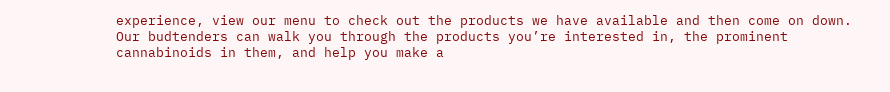experience, view our menu to check out the products we have available and then come on down. Our budtenders can walk you through the products you’re interested in, the prominent cannabinoids in them, and help you make a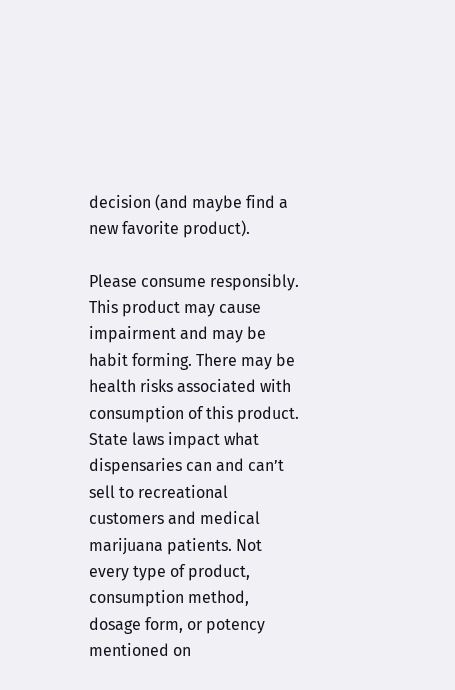decision (and maybe find a new favorite product).

Please consume responsibly. This product may cause impairment and may be habit forming. There may be health risks associated with consumption of this product.  State laws impact what dispensaries can and can’t sell to recreational customers and medical marijuana patients. Not every type of product, consumption method, dosage form, or potency mentioned on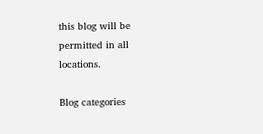this blog will be permitted in all locations.

Blog categories